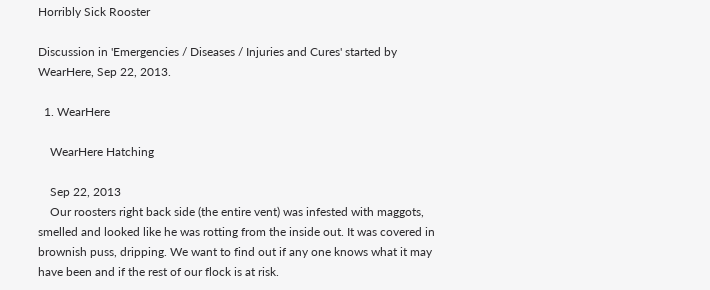Horribly Sick Rooster

Discussion in 'Emergencies / Diseases / Injuries and Cures' started by WearHere, Sep 22, 2013.

  1. WearHere

    WearHere Hatching

    Sep 22, 2013
    Our roosters right back side (the entire vent) was infested with maggots, smelled and looked like he was rotting from the inside out. It was covered in brownish puss, dripping. We want to find out if any one knows what it may have been and if the rest of our flock is at risk.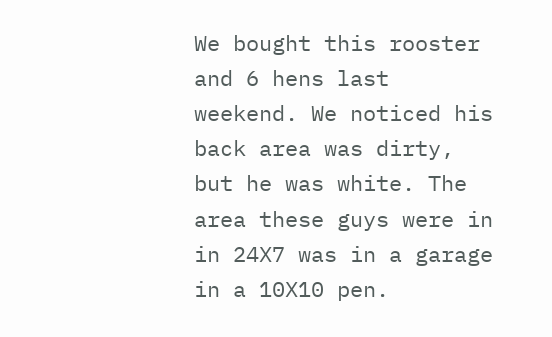We bought this rooster and 6 hens last weekend. We noticed his back area was dirty, but he was white. The area these guys were in in 24X7 was in a garage in a 10X10 pen.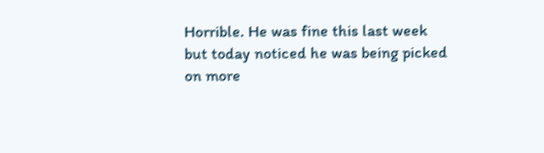Horrible. He was fine this last week but today noticed he was being picked on more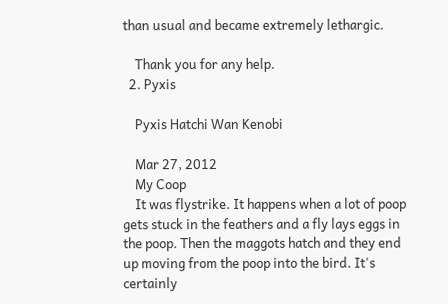than usual and became extremely lethargic.

    Thank you for any help.
  2. Pyxis

    Pyxis Hatchi Wan Kenobi

    Mar 27, 2012
    My Coop
    It was flystrike. It happens when a lot of poop gets stuck in the feathers and a fly lays eggs in the poop. Then the maggots hatch and they end up moving from the poop into the bird. It's certainly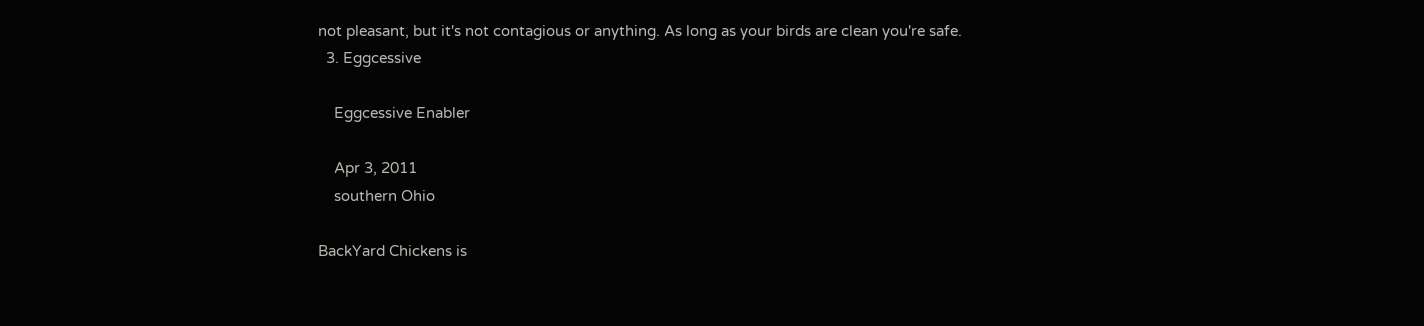not pleasant, but it's not contagious or anything. As long as your birds are clean you're safe.
  3. Eggcessive

    Eggcessive Enabler

    Apr 3, 2011
    southern Ohio

BackYard Chickens is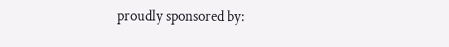proudly sponsored by: